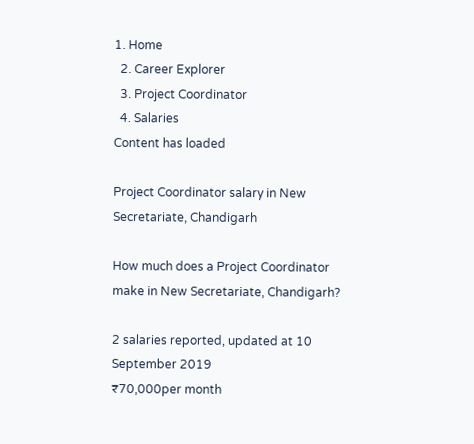1. Home
  2. Career Explorer
  3. Project Coordinator
  4. Salaries
Content has loaded

Project Coordinator salary in New Secretariate, Chandigarh

How much does a Project Coordinator make in New Secretariate, Chandigarh?

2 salaries reported, updated at 10 September 2019
₹70,000per month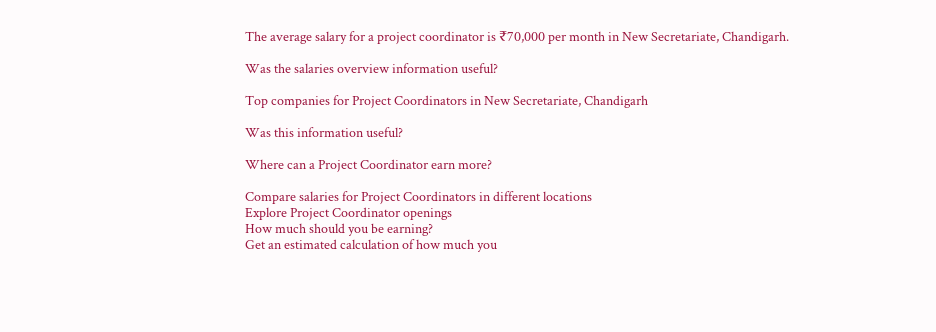The average salary for a project coordinator is ₹70,000 per month in New Secretariate, Chandigarh.

Was the salaries overview information useful?

Top companies for Project Coordinators in New Secretariate, Chandigarh

Was this information useful?

Where can a Project Coordinator earn more?

Compare salaries for Project Coordinators in different locations
Explore Project Coordinator openings
How much should you be earning?
Get an estimated calculation of how much you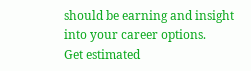should be earning and insight into your career options.
Get estimated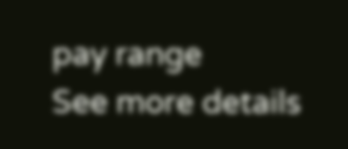pay range
See more details